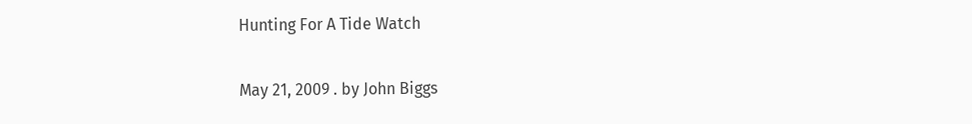Hunting For A Tide Watch

May 21, 2009 . by John Biggs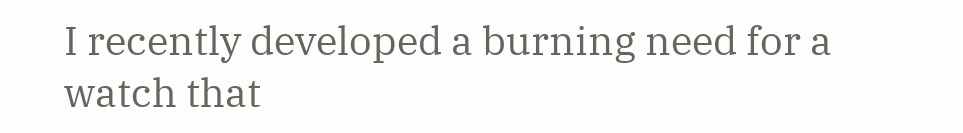I recently developed a burning need for a watch that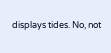displays tides. No, not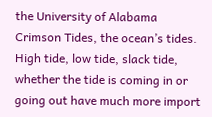the University of Alabama Crimson Tides, the ocean’s tides. High tide, low tide, slack tide, whether the tide is coming in or going out have much more import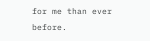for me than ever before.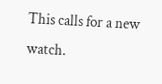This calls for a new watch.